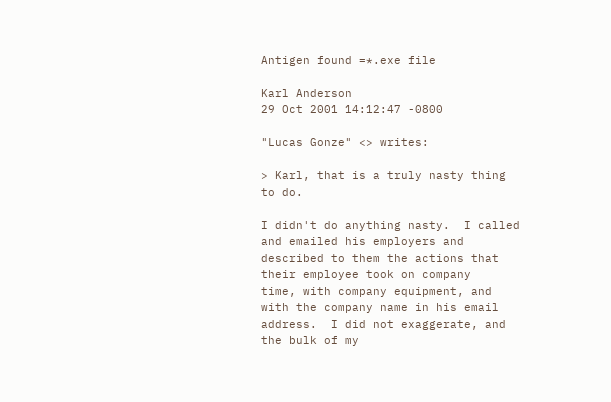Antigen found =*.exe file

Karl Anderson
29 Oct 2001 14:12:47 -0800

"Lucas Gonze" <> writes:

> Karl, that is a truly nasty thing to do.

I didn't do anything nasty.  I called and emailed his employers and
described to them the actions that their employee took on company
time, with company equipment, and with the company name in his email
address.  I did not exaggerate, and the bulk of my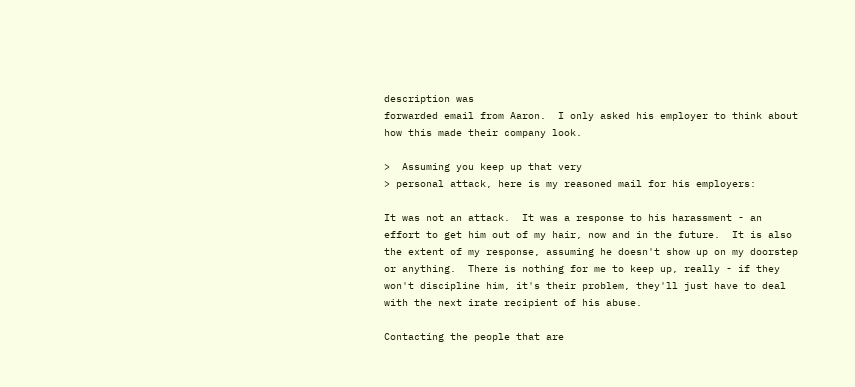description was
forwarded email from Aaron.  I only asked his employer to think about
how this made their company look.

>  Assuming you keep up that very
> personal attack, here is my reasoned mail for his employers:

It was not an attack.  It was a response to his harassment - an
effort to get him out of my hair, now and in the future.  It is also
the extent of my response, assuming he doesn't show up on my doorstep
or anything.  There is nothing for me to keep up, really - if they
won't discipline him, it's their problem, they'll just have to deal
with the next irate recipient of his abuse.

Contacting the people that are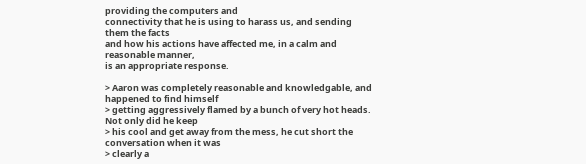providing the computers and
connectivity that he is using to harass us, and sending them the facts
and how his actions have affected me, in a calm and reasonable manner,
is an appropriate response.

> Aaron was completely reasonable and knowledgable, and happened to find himself
> getting aggressively flamed by a bunch of very hot heads.  Not only did he keep
> his cool and get away from the mess, he cut short the conversation when it was
> clearly a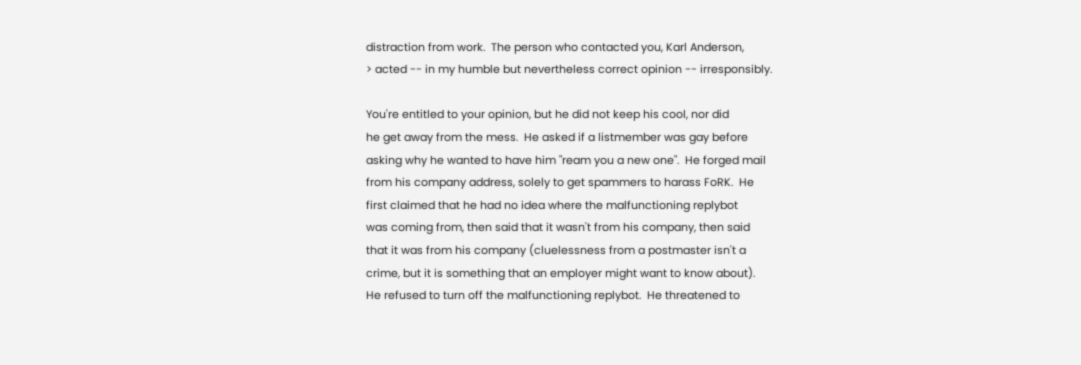distraction from work.  The person who contacted you, Karl Anderson,
> acted -- in my humble but nevertheless correct opinion -- irresponsibly.

You're entitled to your opinion, but he did not keep his cool, nor did
he get away from the mess.  He asked if a listmember was gay before
asking why he wanted to have him "ream you a new one".  He forged mail
from his company address, solely to get spammers to harass FoRK.  He
first claimed that he had no idea where the malfunctioning replybot
was coming from, then said that it wasn't from his company, then said
that it was from his company (cluelessness from a postmaster isn't a
crime, but it is something that an employer might want to know about).
He refused to turn off the malfunctioning replybot.  He threatened to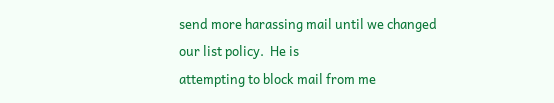send more harassing mail until we changed our list policy.  He is
attempting to block mail from me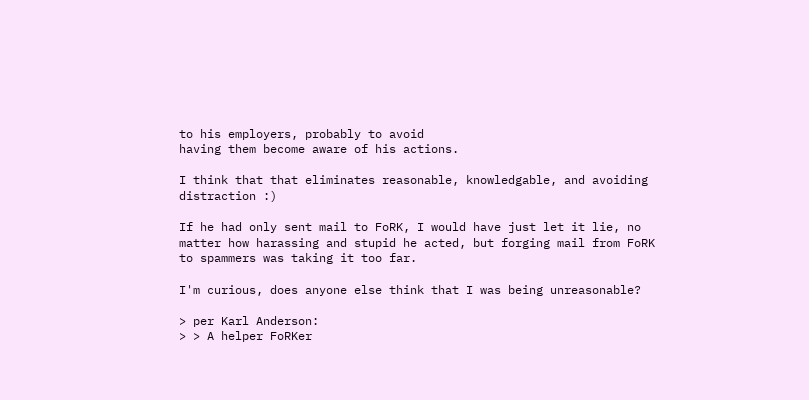to his employers, probably to avoid
having them become aware of his actions.

I think that that eliminates reasonable, knowledgable, and avoiding
distraction :)

If he had only sent mail to FoRK, I would have just let it lie, no
matter how harassing and stupid he acted, but forging mail from FoRK
to spammers was taking it too far.

I'm curious, does anyone else think that I was being unreasonable?

> per Karl Anderson:
> > A helper FoRKer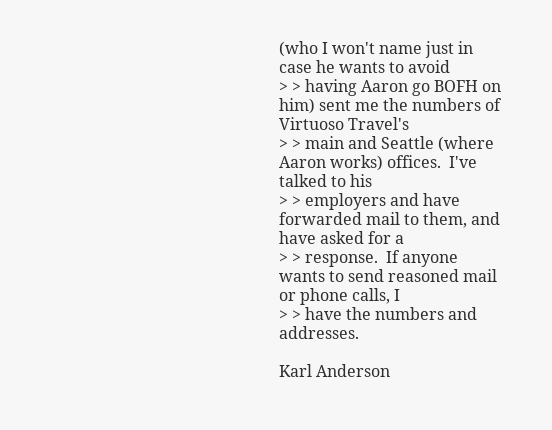(who I won't name just in case he wants to avoid
> > having Aaron go BOFH on him) sent me the numbers of Virtuoso Travel's
> > main and Seattle (where Aaron works) offices.  I've talked to his
> > employers and have forwarded mail to them, and have asked for a
> > response.  If anyone wants to send reasoned mail or phone calls, I
> > have the numbers and addresses.

Karl Anderson